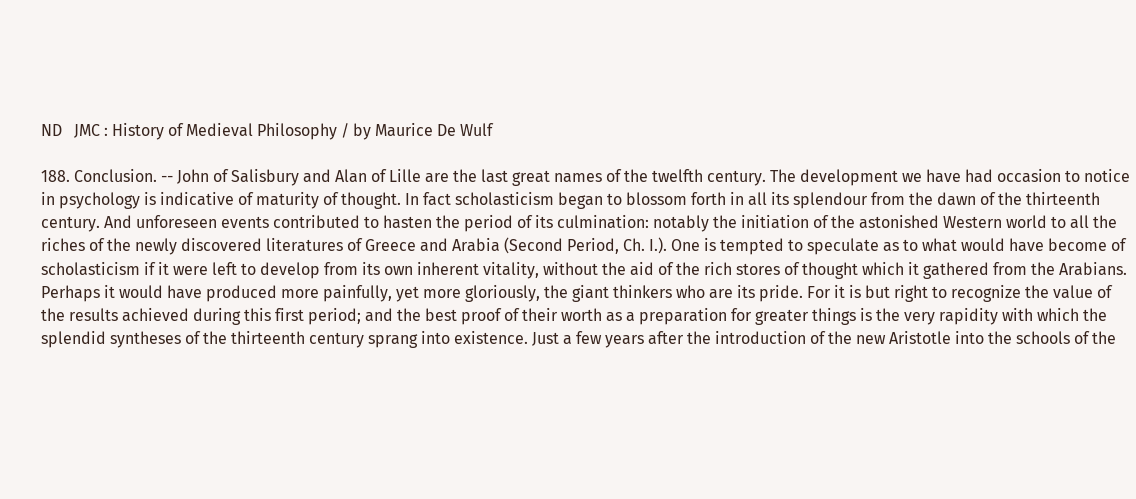ND   JMC : History of Medieval Philosophy / by Maurice De Wulf

188. Conclusion. -- John of Salisbury and Alan of Lille are the last great names of the twelfth century. The development we have had occasion to notice in psychology is indicative of maturity of thought. In fact scholasticism began to blossom forth in all its splendour from the dawn of the thirteenth century. And unforeseen events contributed to hasten the period of its culmination: notably the initiation of the astonished Western world to all the riches of the newly discovered literatures of Greece and Arabia (Second Period, Ch. I.). One is tempted to speculate as to what would have become of scholasticism if it were left to develop from its own inherent vitality, without the aid of the rich stores of thought which it gathered from the Arabians. Perhaps it would have produced more painfully, yet more gloriously, the giant thinkers who are its pride. For it is but right to recognize the value of the results achieved during this first period; and the best proof of their worth as a preparation for greater things is the very rapidity with which the splendid syntheses of the thirteenth century sprang into existence. Just a few years after the introduction of the new Aristotle into the schools of the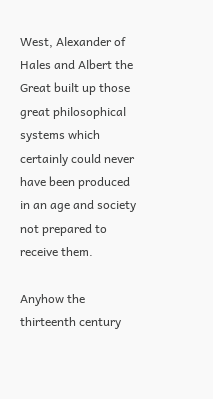West, Alexander of Hales and Albert the Great built up those great philosophical systems which certainly could never have been produced in an age and society not prepared to receive them.

Anyhow the thirteenth century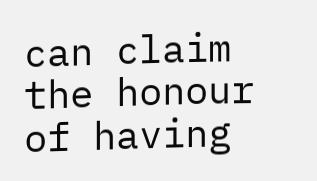can claim the honour of having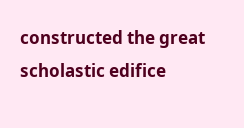constructed the great scholastic edifice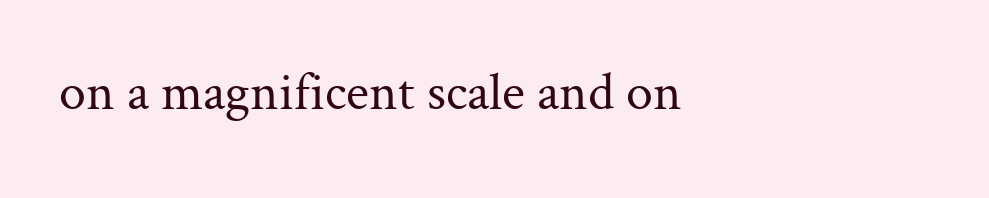on a magnificent scale and on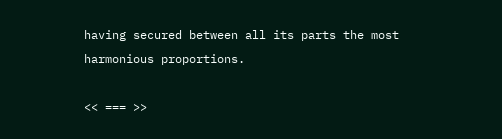having secured between all its parts the most harmonious proportions.

<< === >>